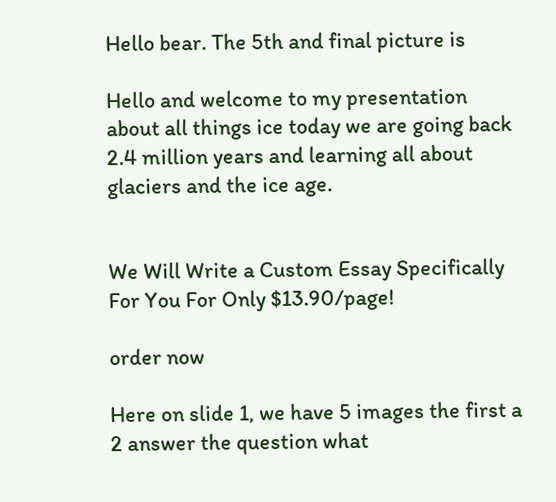Hello bear. The 5th and final picture is

Hello and welcome to my presentation about all things ice today we are going back 2.4 million years and learning all about glaciers and the ice age.


We Will Write a Custom Essay Specifically
For You For Only $13.90/page!

order now

Here on slide 1, we have 5 images the first a 2 answer the question what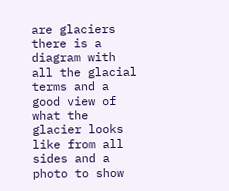are glaciers there is a diagram with all the glacial terms and a good view of what the glacier looks like from all sides and a photo to show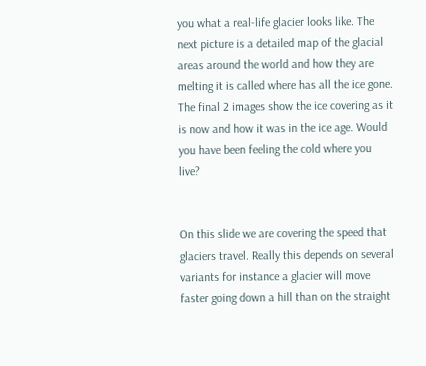you what a real-life glacier looks like. The next picture is a detailed map of the glacial areas around the world and how they are melting it is called where has all the ice gone. The final 2 images show the ice covering as it is now and how it was in the ice age. Would you have been feeling the cold where you live?


On this slide we are covering the speed that glaciers travel. Really this depends on several variants for instance a glacier will move faster going down a hill than on the straight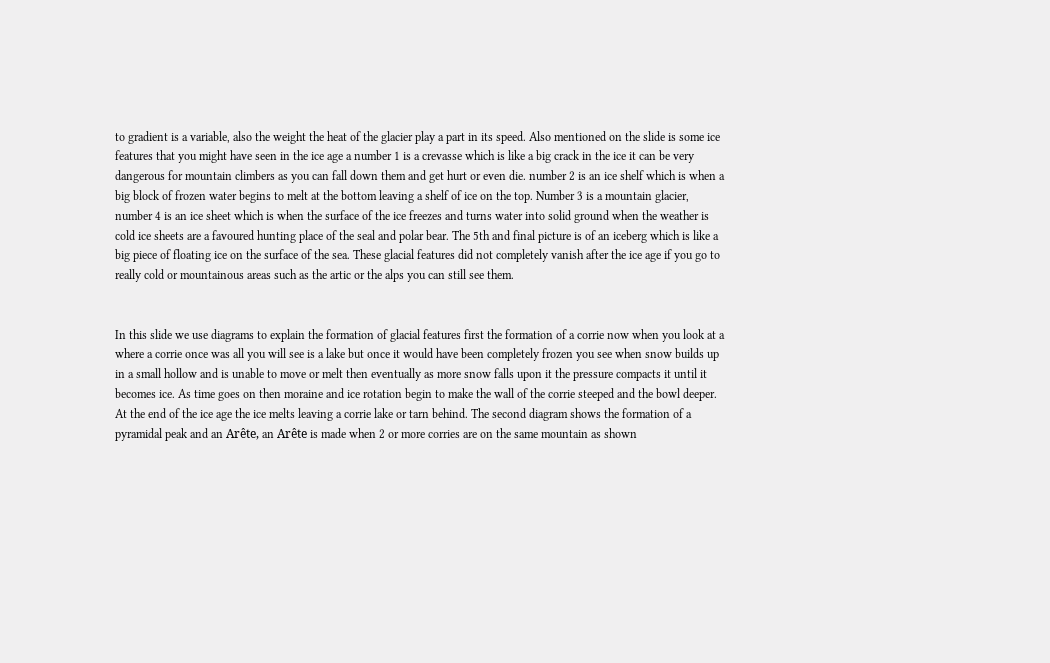to gradient is a variable, also the weight the heat of the glacier play a part in its speed. Also mentioned on the slide is some ice features that you might have seen in the ice age a number 1 is a crevasse which is like a big crack in the ice it can be very dangerous for mountain climbers as you can fall down them and get hurt or even die. number 2 is an ice shelf which is when a big block of frozen water begins to melt at the bottom leaving a shelf of ice on the top. Number 3 is a mountain glacier, number 4 is an ice sheet which is when the surface of the ice freezes and turns water into solid ground when the weather is cold ice sheets are a favoured hunting place of the seal and polar bear. The 5th and final picture is of an iceberg which is like a big piece of floating ice on the surface of the sea. These glacial features did not completely vanish after the ice age if you go to really cold or mountainous areas such as the artic or the alps you can still see them.


In this slide we use diagrams to explain the formation of glacial features first the formation of a corrie now when you look at a where a corrie once was all you will see is a lake but once it would have been completely frozen you see when snow builds up in a small hollow and is unable to move or melt then eventually as more snow falls upon it the pressure compacts it until it becomes ice. As time goes on then moraine and ice rotation begin to make the wall of the corrie steeped and the bowl deeper. At the end of the ice age the ice melts leaving a corrie lake or tarn behind. The second diagram shows the formation of a pyramidal peak and an Arête, an Arête is made when 2 or more corries are on the same mountain as shown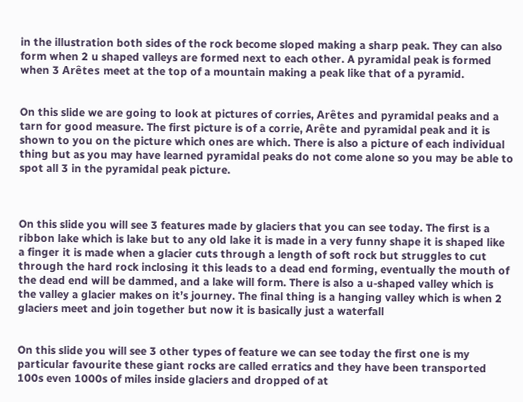in the illustration both sides of the rock become sloped making a sharp peak. They can also form when 2 u shaped valleys are formed next to each other. A pyramidal peak is formed when 3 Arêtes meet at the top of a mountain making a peak like that of a pyramid.


On this slide we are going to look at pictures of corries, Arêtes and pyramidal peaks and a tarn for good measure. The first picture is of a corrie, Arête and pyramidal peak and it is shown to you on the picture which ones are which. There is also a picture of each individual thing but as you may have learned pyramidal peaks do not come alone so you may be able to spot all 3 in the pyramidal peak picture.



On this slide you will see 3 features made by glaciers that you can see today. The first is a ribbon lake which is lake but to any old lake it is made in a very funny shape it is shaped like a finger it is made when a glacier cuts through a length of soft rock but struggles to cut through the hard rock inclosing it this leads to a dead end forming, eventually the mouth of the dead end will be dammed, and a lake will form. There is also a u-shaped valley which is the valley a glacier makes on it’s journey. The final thing is a hanging valley which is when 2 glaciers meet and join together but now it is basically just a waterfall


On this slide you will see 3 other types of feature we can see today the first one is my particular favourite these giant rocks are called erratics and they have been transported 100s even 1000s of miles inside glaciers and dropped of at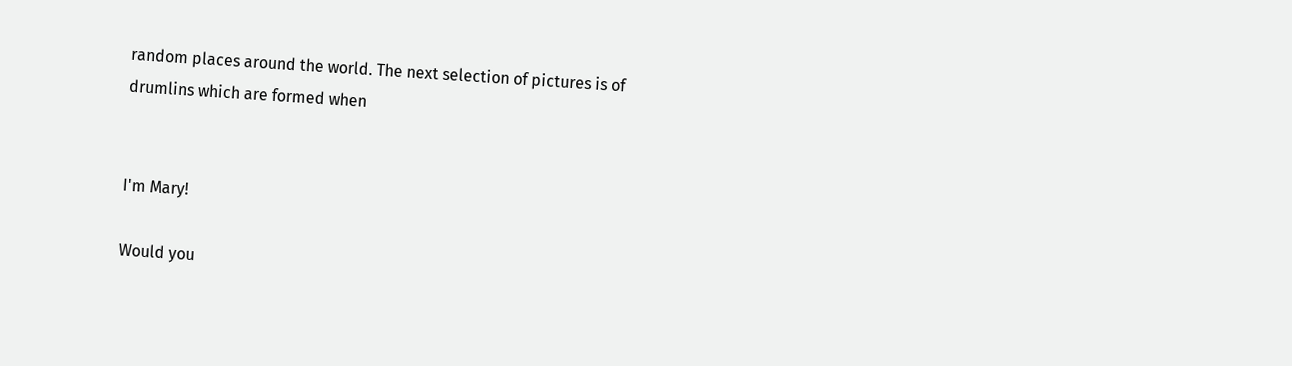random places around the world. The next selection of pictures is of drumlins which are formed when


I'm Mary!

Would you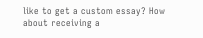like to get a custom essay? How about receiving a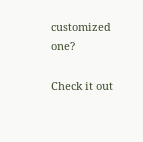customized one?

Check it out